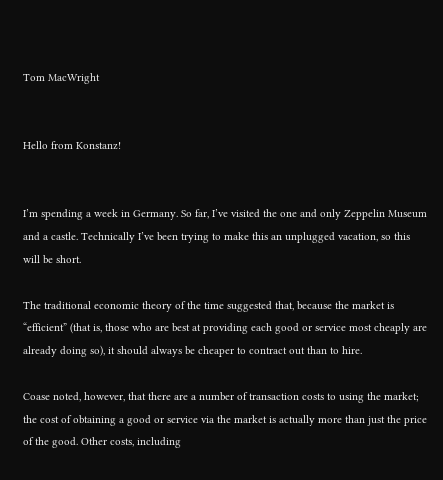Tom MacWright


Hello from Konstanz!


I’m spending a week in Germany. So far, I’ve visited the one and only Zeppelin Museum and a castle. Technically I’ve been trying to make this an unplugged vacation, so this will be short.

The traditional economic theory of the time suggested that, because the market is “efficient” (that is, those who are best at providing each good or service most cheaply are already doing so), it should always be cheaper to contract out than to hire.

Coase noted, however, that there are a number of transaction costs to using the market; the cost of obtaining a good or service via the market is actually more than just the price of the good. Other costs, including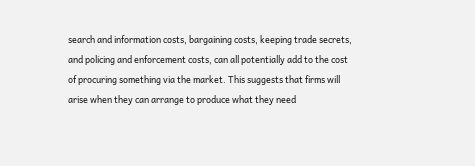search and information costs, bargaining costs, keeping trade secrets, and policing and enforcement costs, can all potentially add to the cost of procuring something via the market. This suggests that firms will arise when they can arrange to produce what they need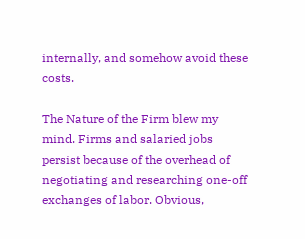internally, and somehow avoid these costs.

The Nature of the Firm blew my mind. Firms and salaried jobs persist because of the overhead of negotiating and researching one-off exchanges of labor. Obvious,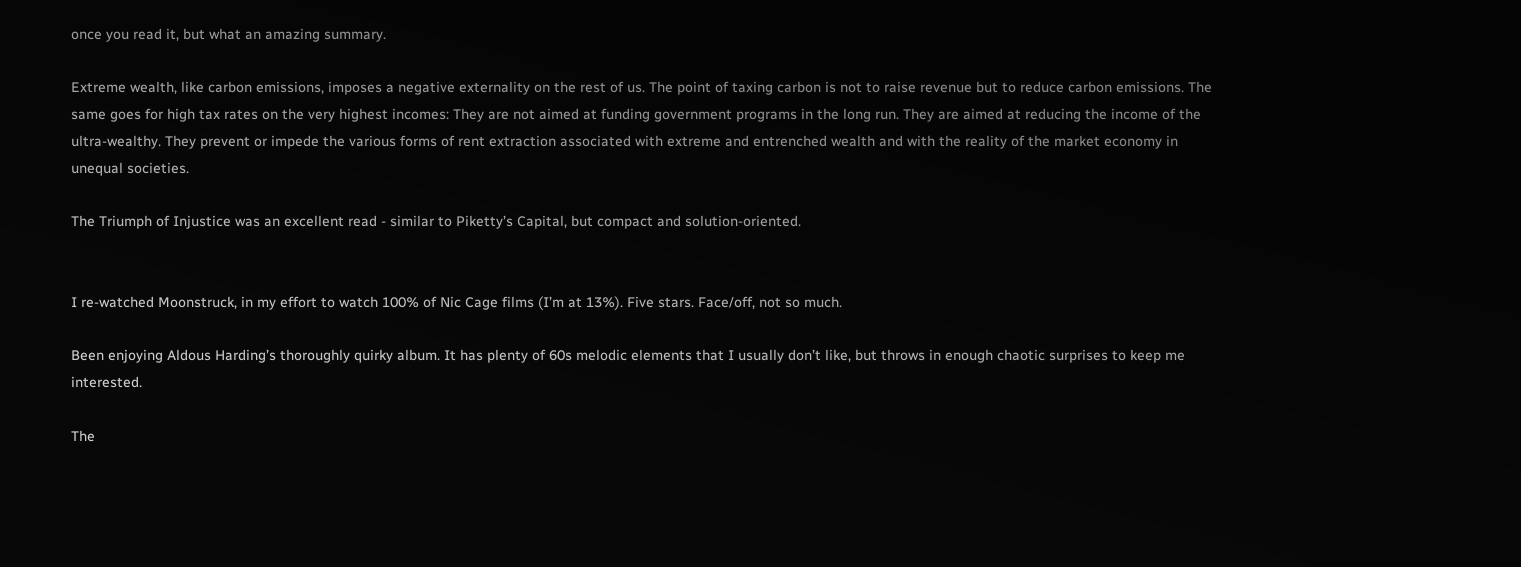once you read it, but what an amazing summary.

Extreme wealth, like carbon emissions, imposes a negative externality on the rest of us. The point of taxing carbon is not to raise revenue but to reduce carbon emissions. The same goes for high tax rates on the very highest incomes: They are not aimed at funding government programs in the long run. They are aimed at reducing the income of the ultra-wealthy. They prevent or impede the various forms of rent extraction associated with extreme and entrenched wealth and with the reality of the market economy in unequal societies.

The Triumph of Injustice was an excellent read - similar to Piketty’s Capital, but compact and solution-oriented.


I re-watched Moonstruck, in my effort to watch 100% of Nic Cage films (I’m at 13%). Five stars. Face/off, not so much.

Been enjoying Aldous Harding’s thoroughly quirky album. It has plenty of 60s melodic elements that I usually don’t like, but throws in enough chaotic surprises to keep me interested.

The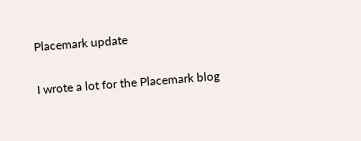Placemark update

I wrote a lot for the Placemark blog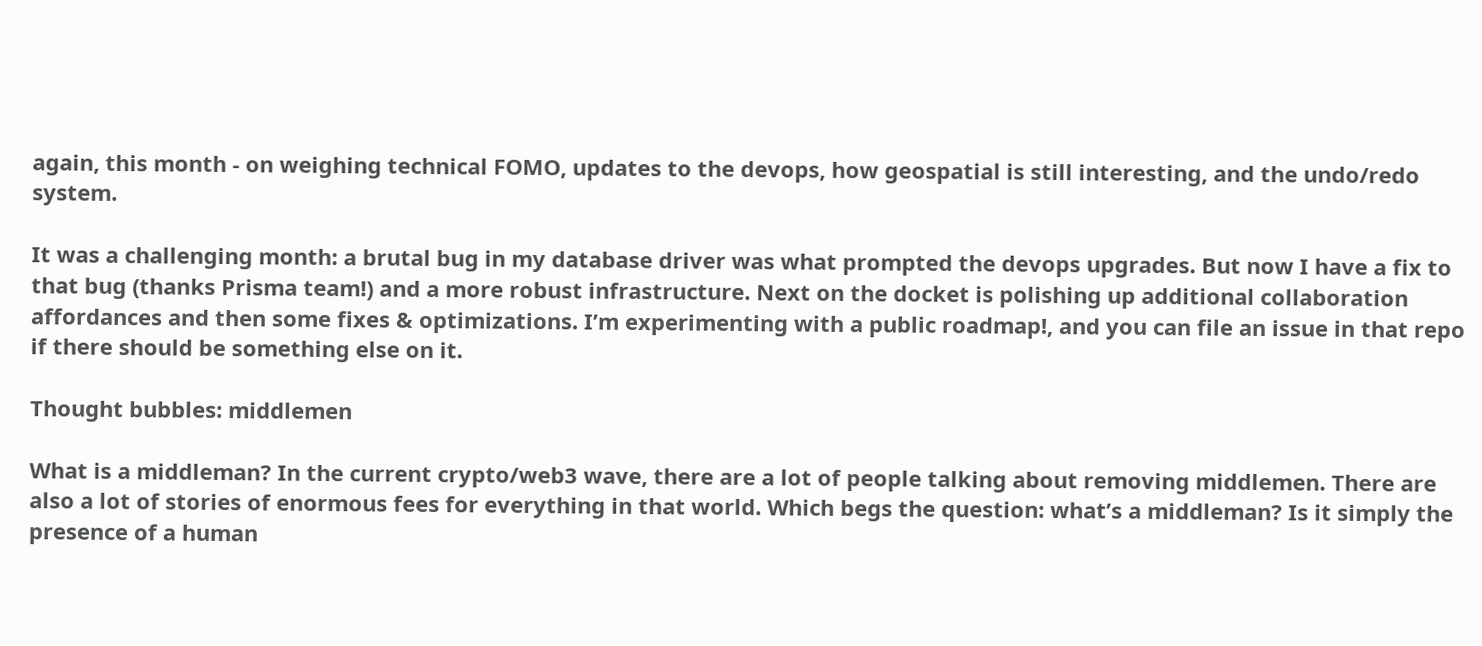again, this month - on weighing technical FOMO, updates to the devops, how geospatial is still interesting, and the undo/redo system.

It was a challenging month: a brutal bug in my database driver was what prompted the devops upgrades. But now I have a fix to that bug (thanks Prisma team!) and a more robust infrastructure. Next on the docket is polishing up additional collaboration affordances and then some fixes & optimizations. I’m experimenting with a public roadmap!, and you can file an issue in that repo if there should be something else on it.

Thought bubbles: middlemen

What is a middleman? In the current crypto/web3 wave, there are a lot of people talking about removing middlemen. There are also a lot of stories of enormous fees for everything in that world. Which begs the question: what’s a middleman? Is it simply the presence of a human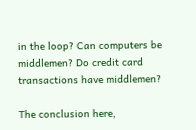in the loop? Can computers be middlemen? Do credit card transactions have middlemen?

The conclusion here,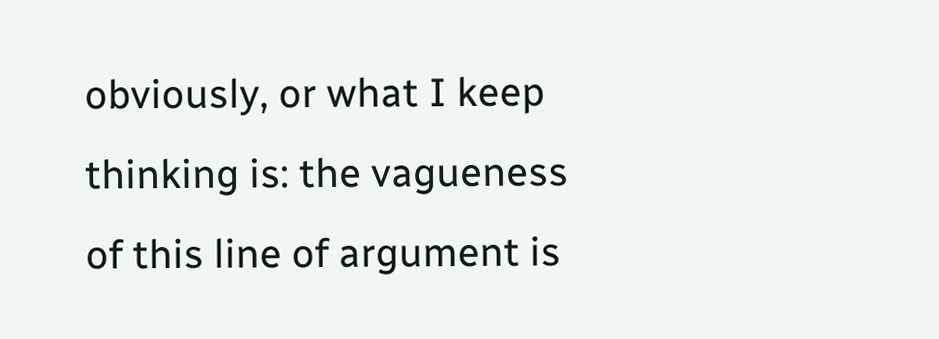obviously, or what I keep thinking is: the vagueness of this line of argument is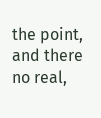the point, and there no real,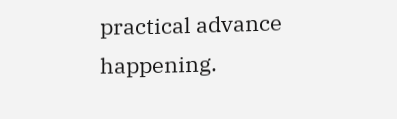practical advance happening.